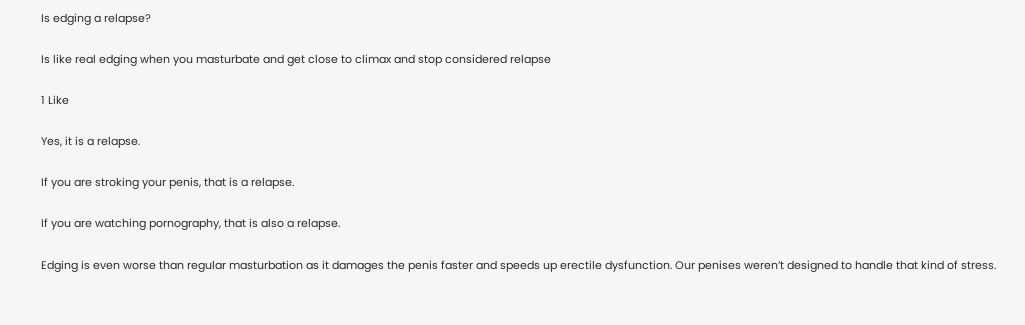Is edging a relapse?

Is like real edging when you masturbate and get close to climax and stop considered relapse

1 Like

Yes, it is a relapse.

If you are stroking your penis, that is a relapse.

If you are watching pornography, that is also a relapse.

Edging is even worse than regular masturbation as it damages the penis faster and speeds up erectile dysfunction. Our penises weren’t designed to handle that kind of stress.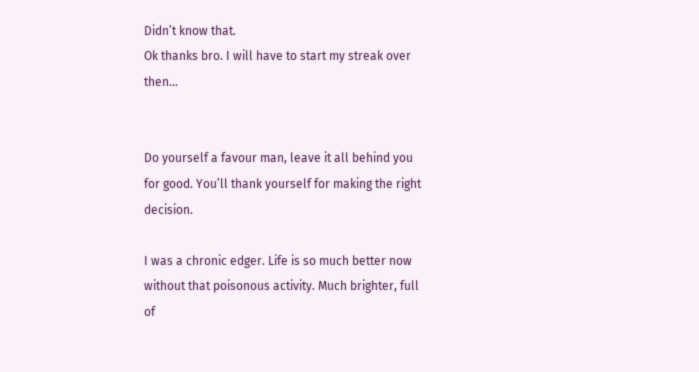Didn’t know that.
Ok thanks bro. I will have to start my streak over then…


Do yourself a favour man, leave it all behind you for good. You’ll thank yourself for making the right decision.

I was a chronic edger. Life is so much better now without that poisonous activity. Much brighter, full of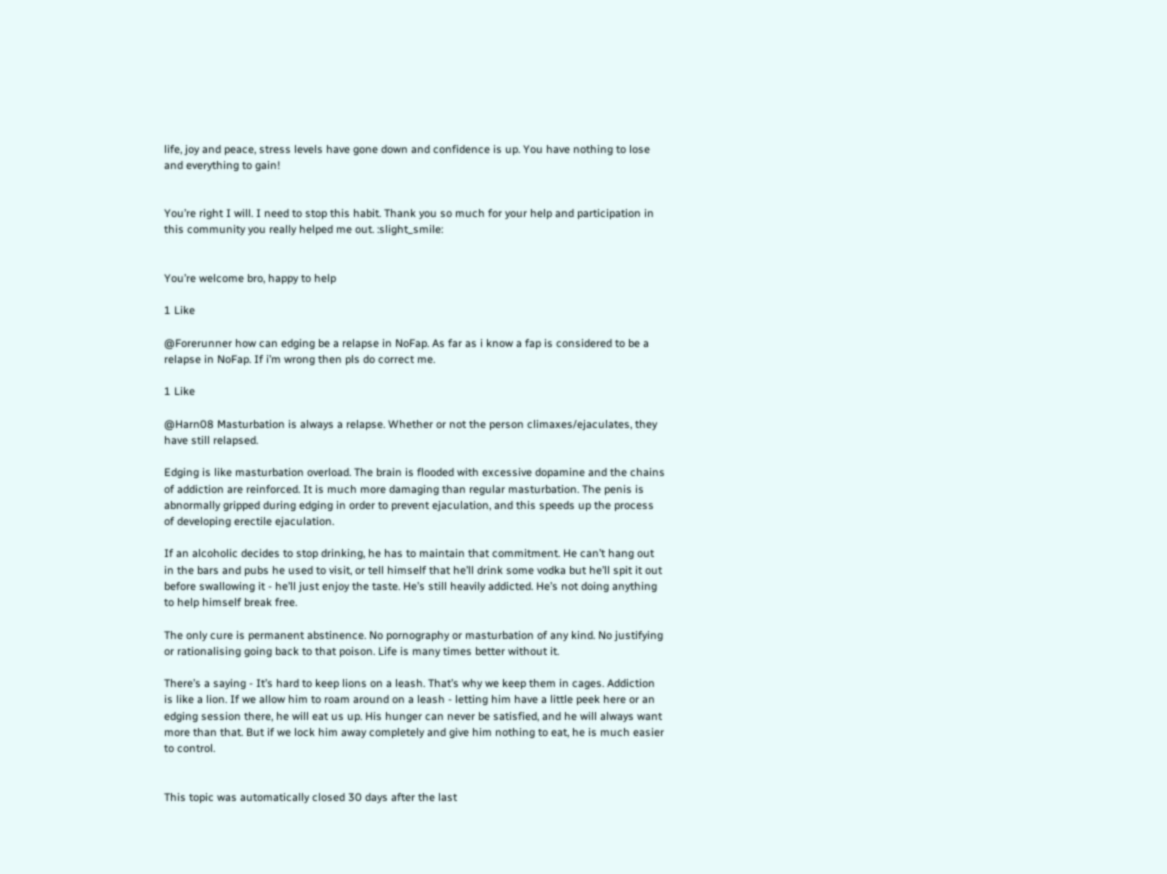life, joy and peace, stress levels have gone down and confidence is up. You have nothing to lose and everything to gain!


You’re right I will. I need to stop this habit. Thank you so much for your help and participation in this community you really helped me out. :slight_smile:


You’re welcome bro, happy to help

1 Like

@Forerunner how can edging be a relapse in NoFap. As far as i know a fap is considered to be a relapse in NoFap. If i’m wrong then pls do correct me.

1 Like

@Harn08 Masturbation is always a relapse. Whether or not the person climaxes/ejaculates, they have still relapsed.

Edging is like masturbation overload. The brain is flooded with excessive dopamine and the chains of addiction are reinforced. It is much more damaging than regular masturbation. The penis is abnormally gripped during edging in order to prevent ejaculation, and this speeds up the process of developing erectile ejaculation.

If an alcoholic decides to stop drinking, he has to maintain that commitment. He can’t hang out in the bars and pubs he used to visit, or tell himself that he’ll drink some vodka but he’ll spit it out before swallowing it - he’ll just enjoy the taste. He’s still heavily addicted. He’s not doing anything to help himself break free.

The only cure is permanent abstinence. No pornography or masturbation of any kind. No justifying or rationalising going back to that poison. Life is many times better without it.

There’s a saying - It’s hard to keep lions on a leash. That’s why we keep them in cages. Addiction is like a lion. If we allow him to roam around on a leash - letting him have a little peek here or an edging session there, he will eat us up. His hunger can never be satisfied, and he will always want more than that. But if we lock him away completely and give him nothing to eat, he is much easier to control.


This topic was automatically closed 30 days after the last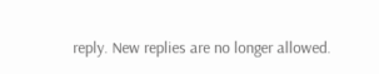reply. New replies are no longer allowed.